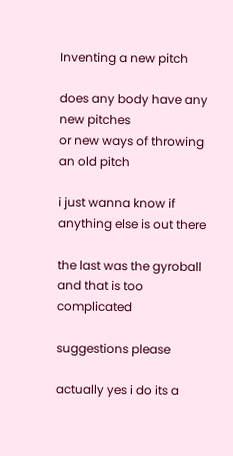Inventing a new pitch

does any body have any new pitches
or new ways of throwing an old pitch

i just wanna know if anything else is out there

the last was the gyroball and that is too complicated

suggestions please

actually yes i do its a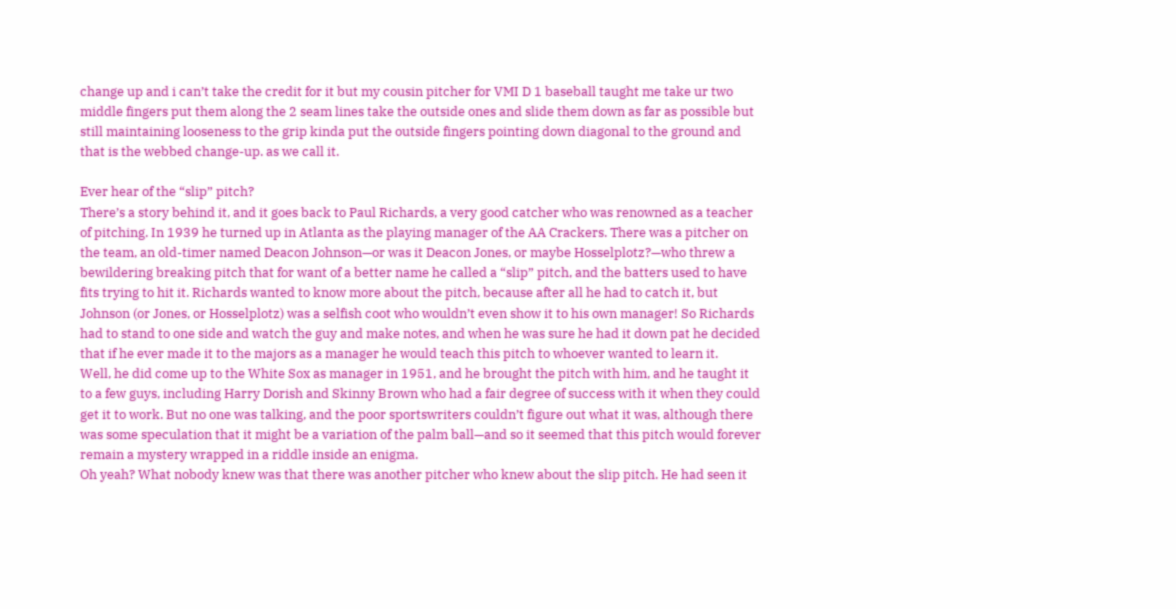change up and i can’t take the credit for it but my cousin pitcher for VMI D 1 baseball taught me take ur two middle fingers put them along the 2 seam lines take the outside ones and slide them down as far as possible but still maintaining looseness to the grip kinda put the outside fingers pointing down diagonal to the ground and that is the webbed change-up. as we call it.

Ever hear of the “slip” pitch?
There’s a story behind it, and it goes back to Paul Richards, a very good catcher who was renowned as a teacher of pitching. In 1939 he turned up in Atlanta as the playing manager of the AA Crackers. There was a pitcher on the team, an old-timer named Deacon Johnson—or was it Deacon Jones, or maybe Hosselplotz?—who threw a bewildering breaking pitch that for want of a better name he called a “slip” pitch, and the batters used to have fits trying to hit it. Richards wanted to know more about the pitch, because after all he had to catch it, but Johnson (or Jones, or Hosselplotz) was a selfish coot who wouldn’t even show it to his own manager! So Richards had to stand to one side and watch the guy and make notes, and when he was sure he had it down pat he decided that if he ever made it to the majors as a manager he would teach this pitch to whoever wanted to learn it.
Well, he did come up to the White Sox as manager in 1951, and he brought the pitch with him, and he taught it to a few guys, including Harry Dorish and Skinny Brown who had a fair degree of success with it when they could get it to work. But no one was talking, and the poor sportswriters couldn’t figure out what it was, although there was some speculation that it might be a variation of the palm ball—and so it seemed that this pitch would forever remain a mystery wrapped in a riddle inside an enigma.
Oh yeah? What nobody knew was that there was another pitcher who knew about the slip pitch. He had seen it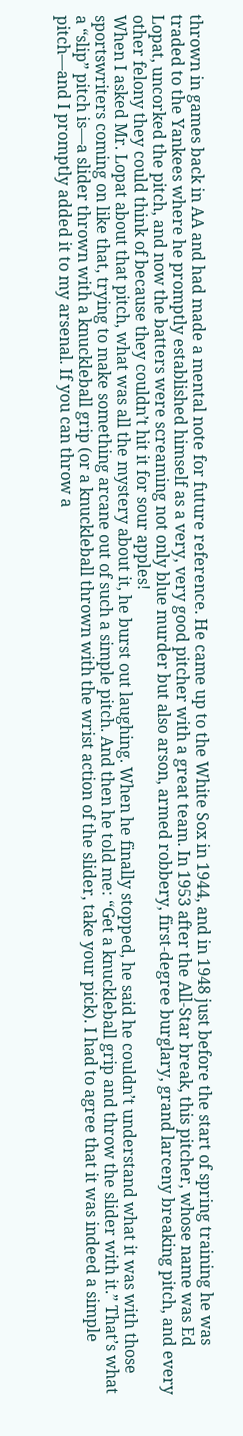thrown in games back in AA and had made a mental note for future reference. He came up to the White Sox in 1944, and in 1948 just before the start of spring training he was traded to the Yankees where he promptly established himself as a very, very good pitcher with a great team. In 1953 after the All-Star break, this pitcher, whose name was Ed Lopat, uncorked the pitch, and now the batters were screaming not only blue murder but also arson, armed robbery, first-degree burglary, grand larceny breaking pitch, and every other felony they could think of because they couldn’t hit it for sour apples!
When I asked Mr. Lopat about that pitch, what was all the mystery about it, he burst out laughing. When he finally stopped, he said he couldn’t understand what it was with those sportswriters coming on like that, trying to make something arcane out of such a simple pitch. And then he told me: “Get a knuckleball grip and throw the slider with it.” That’s what a “slip” pitch is—a slider thrown with a knuckleball grip (or a knuckleball thrown with the wrist action of the slider, take your pick). I had to agree that it was indeed a simple pitch—and I promptly added it to my arsenal. If you can throw a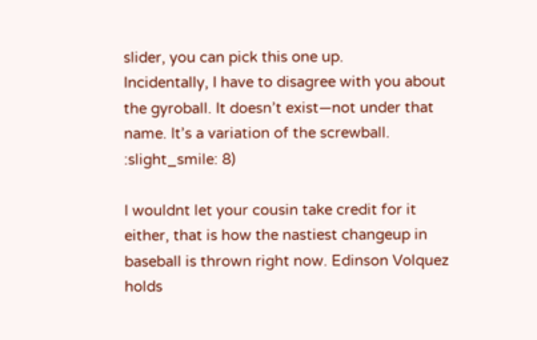slider, you can pick this one up.
Incidentally, I have to disagree with you about the gyroball. It doesn’t exist—not under that name. It’s a variation of the screwball. :slight_smile: 8)

I wouldnt let your cousin take credit for it either, that is how the nastiest changeup in baseball is thrown right now. Edinson Volquez holds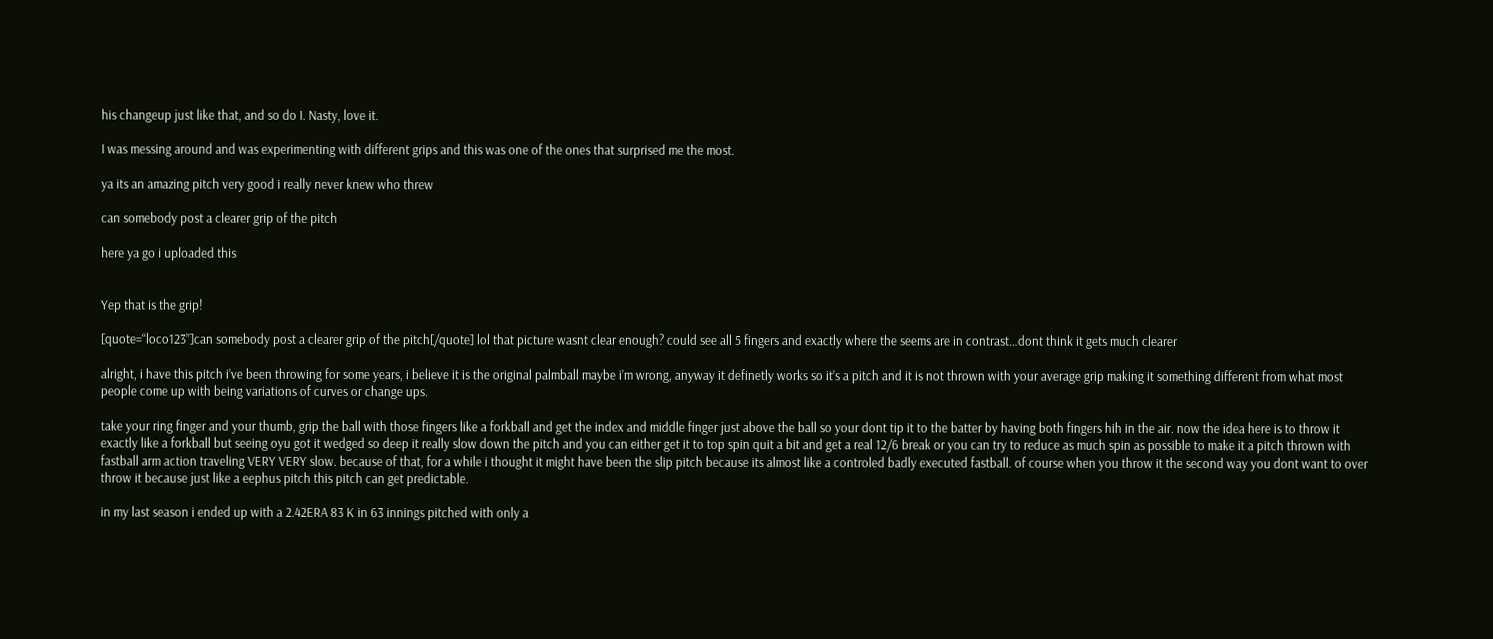his changeup just like that, and so do I. Nasty, love it.

I was messing around and was experimenting with different grips and this was one of the ones that surprised me the most.

ya its an amazing pitch very good i really never knew who threw

can somebody post a clearer grip of the pitch

here ya go i uploaded this


Yep that is the grip!

[quote=“loco123”]can somebody post a clearer grip of the pitch[/quote] lol that picture wasnt clear enough? could see all 5 fingers and exactly where the seems are in contrast…dont think it gets much clearer

alright, i have this pitch i’ve been throwing for some years, i believe it is the original palmball maybe i’m wrong, anyway it definetly works so it’s a pitch and it is not thrown with your average grip making it something different from what most people come up with being variations of curves or change ups.

take your ring finger and your thumb, grip the ball with those fingers like a forkball and get the index and middle finger just above the ball so your dont tip it to the batter by having both fingers hih in the air. now the idea here is to throw it exactly like a forkball but seeing oyu got it wedged so deep it really slow down the pitch and you can either get it to top spin quit a bit and get a real 12/6 break or you can try to reduce as much spin as possible to make it a pitch thrown with fastball arm action traveling VERY VERY slow. because of that, for a while i thought it might have been the slip pitch because its almost like a controled badly executed fastball. of course when you throw it the second way you dont want to over throw it because just like a eephus pitch this pitch can get predictable.

in my last season i ended up with a 2.42ERA 83 K in 63 innings pitched with only a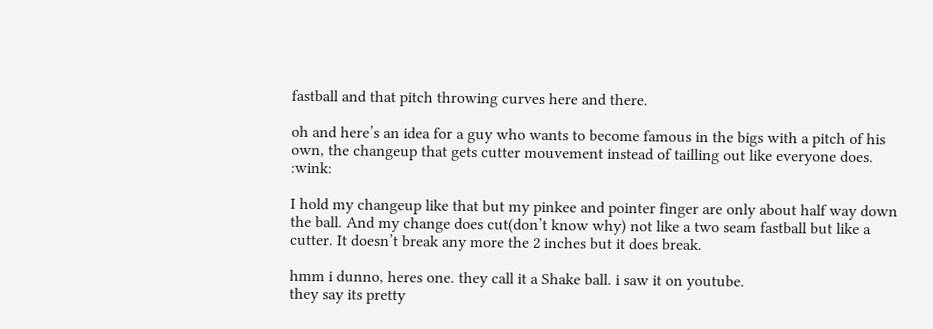fastball and that pitch throwing curves here and there.

oh and here’s an idea for a guy who wants to become famous in the bigs with a pitch of his own, the changeup that gets cutter mouvement instead of tailling out like everyone does. :wink:

I hold my changeup like that but my pinkee and pointer finger are only about half way down the ball. And my change does cut(don’t know why) not like a two seam fastball but like a cutter. It doesn’t break any more the 2 inches but it does break.

hmm i dunno, heres one. they call it a Shake ball. i saw it on youtube.
they say its pretty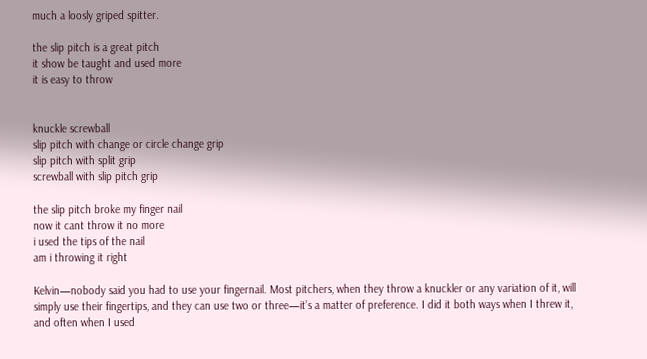much a loosly griped spitter.

the slip pitch is a great pitch
it show be taught and used more
it is easy to throw


knuckle screwball
slip pitch with change or circle change grip
slip pitch with split grip
screwball with slip pitch grip

the slip pitch broke my finger nail
now it cant throw it no more
i used the tips of the nail
am i throwing it right

Kelvin—nobody said you had to use your fingernail. Most pitchers, when they throw a knuckler or any variation of it, will simply use their fingertips, and they can use two or three—it’s a matter of preference. I did it both ways when I threw it, and often when I used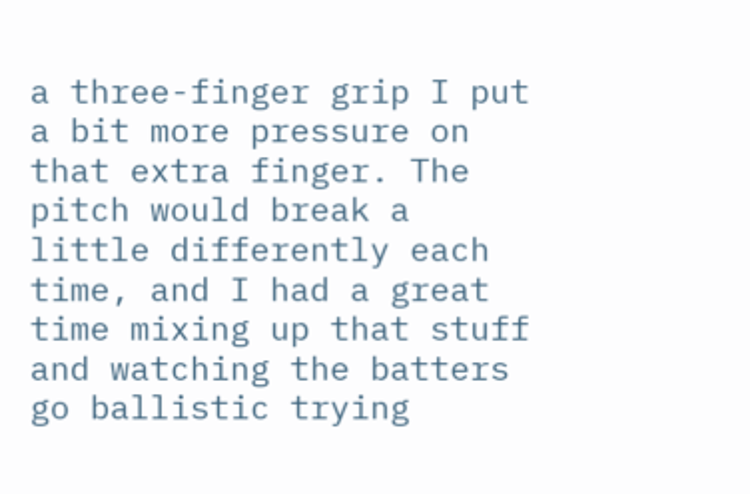a three-finger grip I put a bit more pressure on that extra finger. The pitch would break a little differently each time, and I had a great time mixing up that stuff and watching the batters go ballistic trying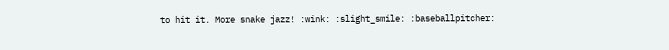to hit it. More snake jazz! :wink: :slight_smile: :baseballpitcher: